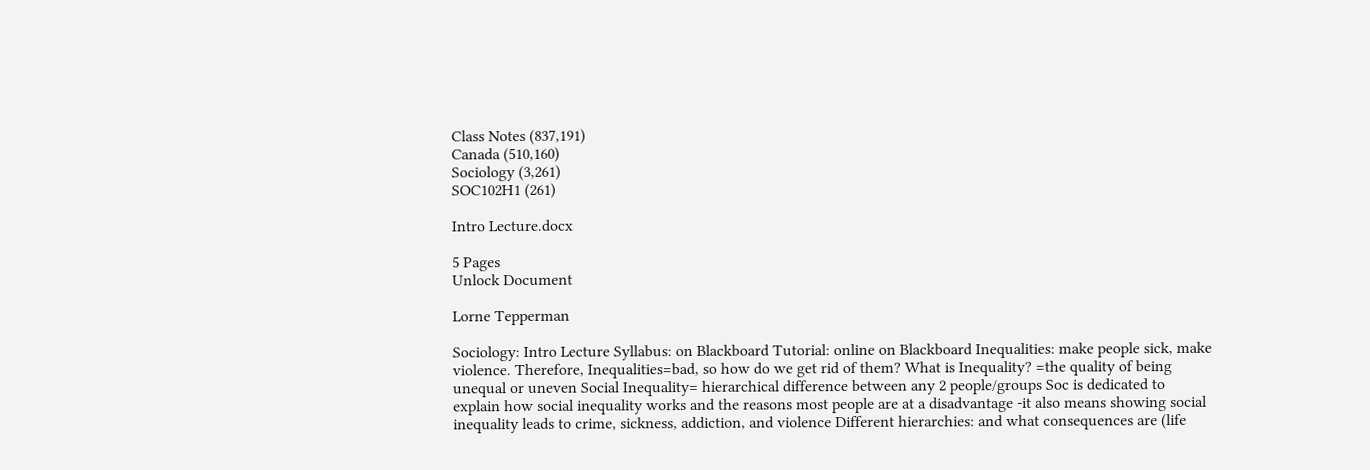Class Notes (837,191)
Canada (510,160)
Sociology (3,261)
SOC102H1 (261)

Intro Lecture.docx

5 Pages
Unlock Document

Lorne Tepperman

Sociology: Intro Lecture Syllabus: on Blackboard Tutorial: online on Blackboard Inequalities: make people sick, make violence. Therefore, Inequalities=bad, so how do we get rid of them? What is Inequality? =the quality of being unequal or uneven Social Inequality= hierarchical difference between any 2 people/groups Soc is dedicated to explain how social inequality works and the reasons most people are at a disadvantage -it also means showing social inequality leads to crime, sickness, addiction, and violence Different hierarchies: and what consequences are (life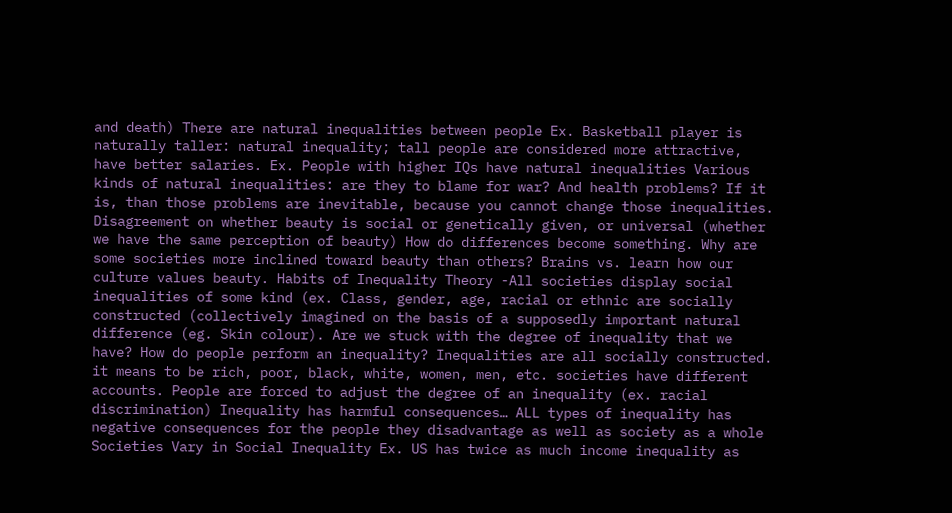and death) There are natural inequalities between people Ex. Basketball player is naturally taller: natural inequality; tall people are considered more attractive, have better salaries. Ex. People with higher IQs have natural inequalities Various kinds of natural inequalities: are they to blame for war? And health problems? If it is, than those problems are inevitable, because you cannot change those inequalities. Disagreement on whether beauty is social or genetically given, or universal (whether we have the same perception of beauty) How do differences become something. Why are some societies more inclined toward beauty than others? Brains vs. learn how our culture values beauty. Habits of Inequality Theory -All societies display social inequalities of some kind (ex. Class, gender, age, racial or ethnic are socially constructed (collectively imagined on the basis of a supposedly important natural difference (eg. Skin colour). Are we stuck with the degree of inequality that we have? How do people perform an inequality? Inequalities are all socially constructed. it means to be rich, poor, black, white, women, men, etc. societies have different accounts. People are forced to adjust the degree of an inequality (ex. racial discrimination) Inequality has harmful consequences… ALL types of inequality has negative consequences for the people they disadvantage as well as society as a whole Societies Vary in Social Inequality Ex. US has twice as much income inequality as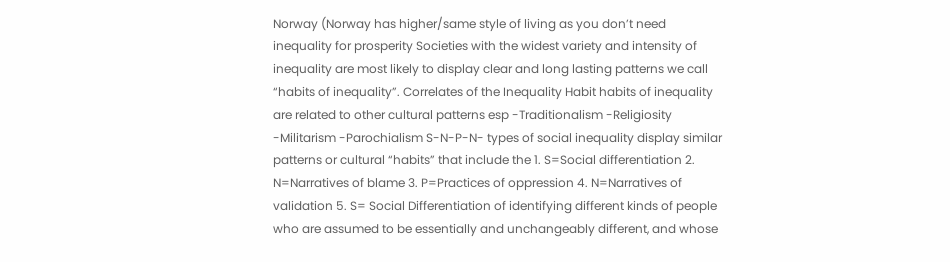Norway (Norway has higher/same style of living as you don’t need inequality for prosperity Societies with the widest variety and intensity of inequality are most likely to display clear and long lasting patterns we call “habits of inequality”. Correlates of the Inequality Habit habits of inequality are related to other cultural patterns esp -Traditionalism -Religiosity -Militarism -Parochialism S-N-P-N- types of social inequality display similar patterns or cultural “habits” that include the 1. S=Social differentiation 2. N=Narratives of blame 3. P=Practices of oppression 4. N=Narratives of validation 5. S= Social Differentiation of identifying different kinds of people who are assumed to be essentially and unchangeably different, and whose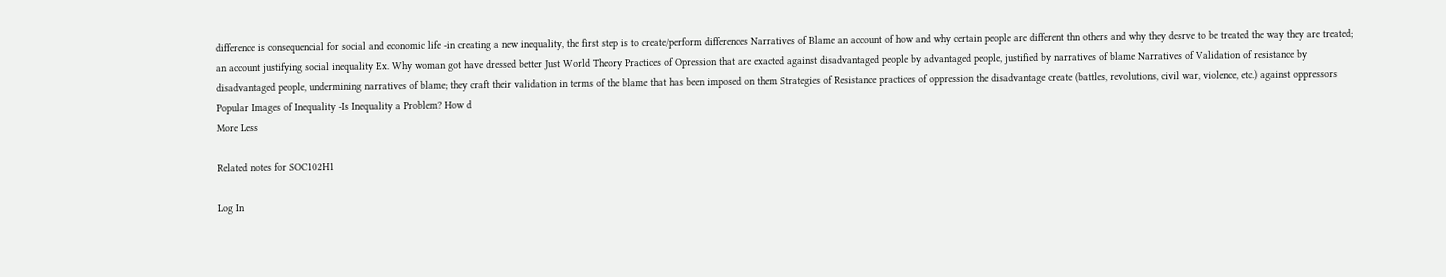difference is consequencial for social and economic life -in creating a new inequality, the first step is to create/perform differences Narratives of Blame an account of how and why certain people are different thn others and why they desrve to be treated the way they are treated; an account justifying social inequality Ex. Why woman got have dressed better Just World Theory Practices of Opression that are exacted against disadvantaged people by advantaged people, justified by narratives of blame Narratives of Validation of resistance by disadvantaged people, undermining narratives of blame; they craft their validation in terms of the blame that has been imposed on them Strategies of Resistance practices of oppression the disadvantage create (battles, revolutions, civil war, violence, etc.) against oppressors Popular Images of Inequality -Is Inequality a Problem? How d
More Less

Related notes for SOC102H1

Log In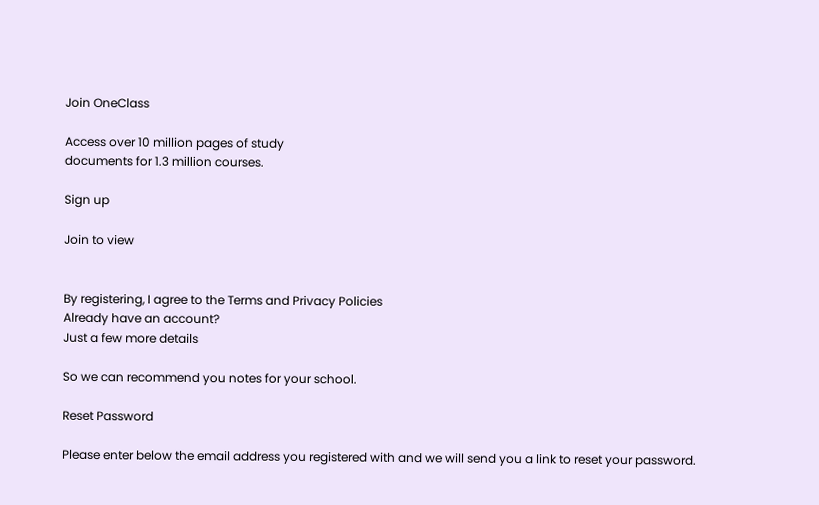Join OneClass

Access over 10 million pages of study
documents for 1.3 million courses.

Sign up

Join to view


By registering, I agree to the Terms and Privacy Policies
Already have an account?
Just a few more details

So we can recommend you notes for your school.

Reset Password

Please enter below the email address you registered with and we will send you a link to reset your password.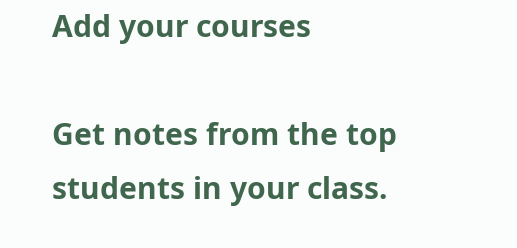Add your courses

Get notes from the top students in your class.